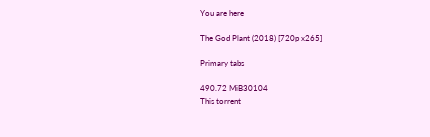You are here

The God Plant (2018) [720p x265]

Primary tabs

490.72 MiB30104
This torrent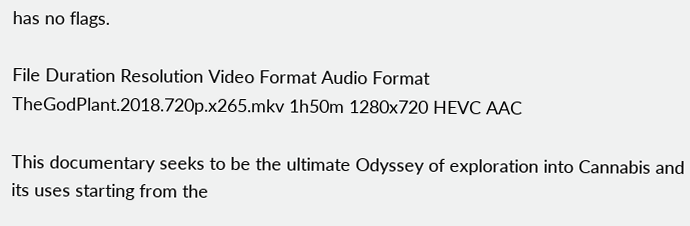has no flags.

File Duration Resolution Video Format Audio Format
TheGodPlant.2018.720p.x265.mkv 1h50m 1280x720 HEVC AAC

This documentary seeks to be the ultimate Odyssey of exploration into Cannabis and its uses starting from the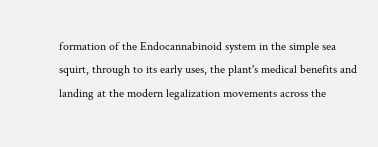formation of the Endocannabinoid system in the simple sea squirt, through to its early uses, the plant's medical benefits and landing at the modern legalization movements across the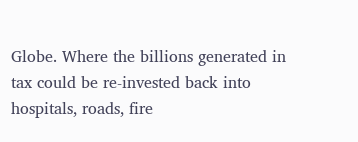Globe. Where the billions generated in tax could be re-invested back into hospitals, roads, fire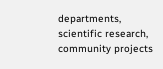departments, scientific research, community projects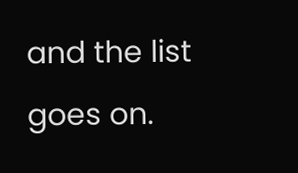and the list goes on.